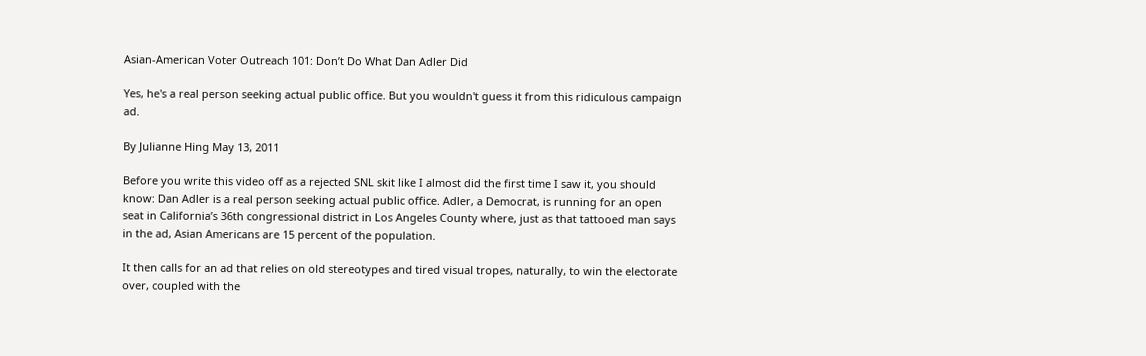Asian-American Voter Outreach 101: Don’t Do What Dan Adler Did

Yes, he's a real person seeking actual public office. But you wouldn't guess it from this ridiculous campaign ad.

By Julianne Hing May 13, 2011

Before you write this video off as a rejected SNL skit like I almost did the first time I saw it, you should know: Dan Adler is a real person seeking actual public office. Adler, a Democrat, is running for an open seat in California’s 36th congressional district in Los Angeles County where, just as that tattooed man says in the ad, Asian Americans are 15 percent of the population.

It then calls for an ad that relies on old stereotypes and tired visual tropes, naturally, to win the electorate over, coupled with the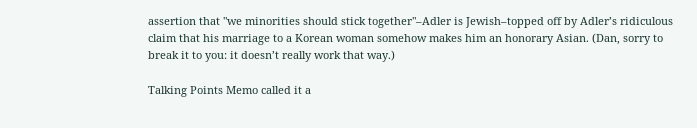assertion that "we minorities should stick together"–Adler is Jewish–topped off by Adler’s ridiculous claim that his marriage to a Korean woman somehow makes him an honorary Asian. (Dan, sorry to break it to you: it doesn’t really work that way.)

Talking Points Memo called it a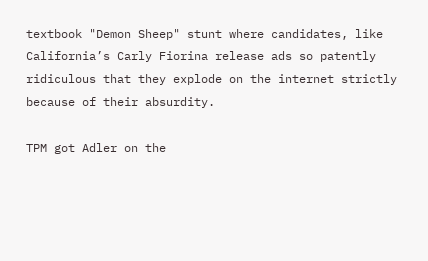textbook "Demon Sheep" stunt where candidates, like California’s Carly Fiorina release ads so patently ridiculous that they explode on the internet strictly because of their absurdity.

TPM got Adler on the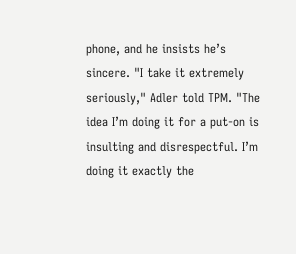phone, and he insists he’s sincere. "I take it extremely seriously," Adler told TPM. "The idea I’m doing it for a put-on is insulting and disrespectful. I’m doing it exactly the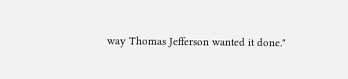way Thomas Jefferson wanted it done."